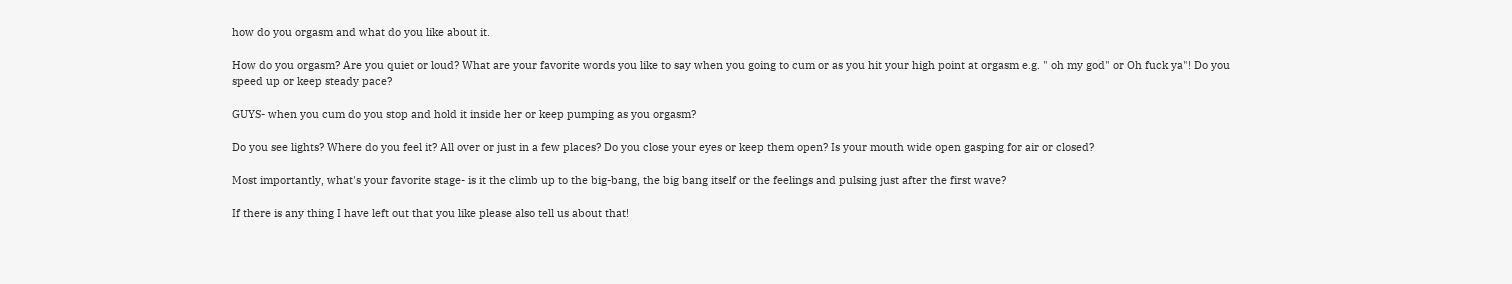how do you orgasm and what do you like about it.

How do you orgasm? Are you quiet or loud? What are your favorite words you like to say when you going to cum or as you hit your high point at orgasm e.g. " oh my god" or Oh fuck ya"! Do you speed up or keep steady pace?

GUYS- when you cum do you stop and hold it inside her or keep pumping as you orgasm?

Do you see lights? Where do you feel it? All over or just in a few places? Do you close your eyes or keep them open? Is your mouth wide open gasping for air or closed?

Most importantly, what's your favorite stage- is it the climb up to the big-bang, the big bang itself or the feelings and pulsing just after the first wave?

If there is any thing I have left out that you like please also tell us about that!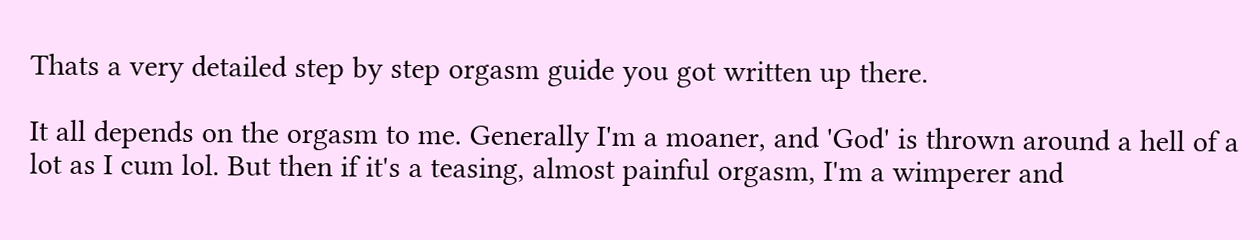Thats a very detailed step by step orgasm guide you got written up there.

It all depends on the orgasm to me. Generally I'm a moaner, and 'God' is thrown around a hell of a lot as I cum lol. But then if it's a teasing, almost painful orgasm, I'm a wimperer and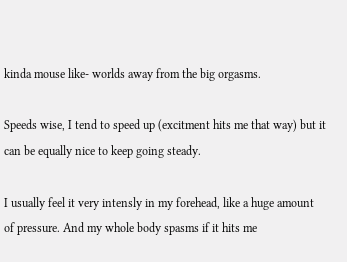kinda mouse like- worlds away from the big orgasms.

Speeds wise, I tend to speed up (excitment hits me that way) but it can be equally nice to keep going steady.

I usually feel it very intensly in my forehead, like a huge amount of pressure. And my whole body spasms if it hits me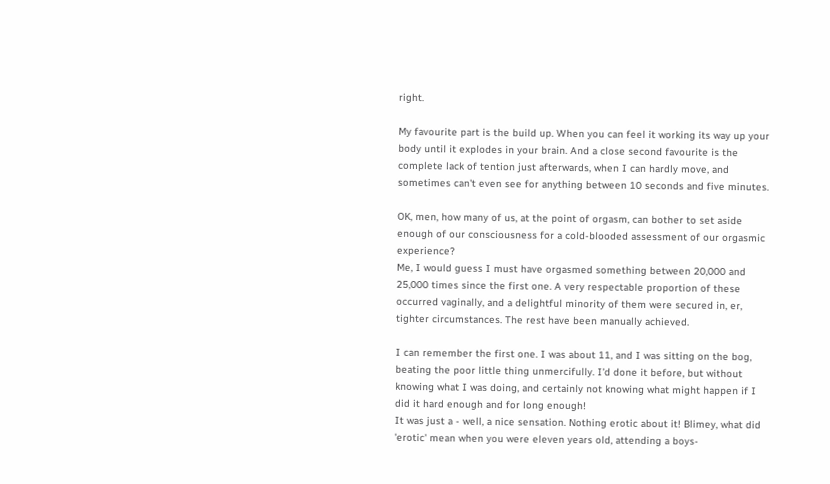right.

My favourite part is the build up. When you can feel it working its way up your body until it explodes in your brain. And a close second favourite is the complete lack of tention just afterwards, when I can hardly move, and sometimes can't even see for anything between 10 seconds and five minutes.

OK, men, how many of us, at the point of orgasm, can bother to set aside enough of our consciousness for a cold-blooded assessment of our orgasmic experience?
Me, I would guess I must have orgasmed something between 20,000 and 25,000 times since the first one. A very respectable proportion of these occurred vaginally, and a delightful minority of them were secured in, er, tighter circumstances. The rest have been manually achieved.

I can remember the first one. I was about 11, and I was sitting on the bog, beating the poor little thing unmercifully. I'd done it before, but without knowing what I was doing, and certainly not knowing what might happen if I did it hard enough and for long enough!
It was just a - well, a nice sensation. Nothing erotic about it! Blimey, what did 'erotic' mean when you were eleven years old, attending a boys-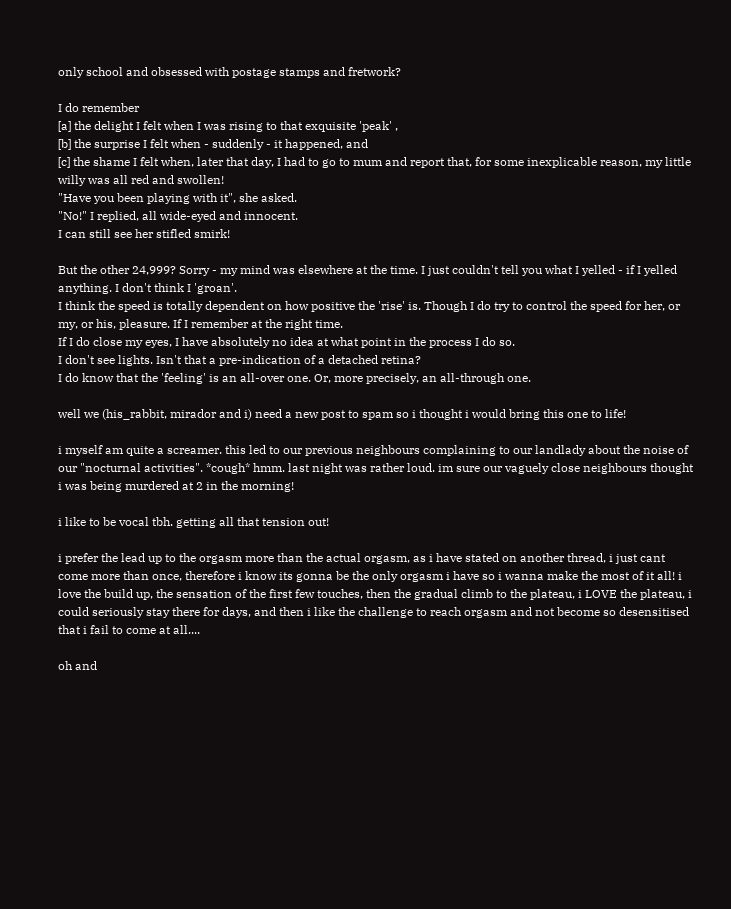only school and obsessed with postage stamps and fretwork?

I do remember
[a] the delight I felt when I was rising to that exquisite 'peak' ,
[b] the surprise I felt when - suddenly - it happened, and
[c] the shame I felt when, later that day, I had to go to mum and report that, for some inexplicable reason, my little willy was all red and swollen!
"Have you been playing with it", she asked.
"No!" I replied, all wide-eyed and innocent.
I can still see her stifled smirk!

But the other 24,999? Sorry - my mind was elsewhere at the time. I just couldn't tell you what I yelled - if I yelled anything. I don't think I 'groan'.
I think the speed is totally dependent on how positive the 'rise' is. Though I do try to control the speed for her, or my, or his, pleasure. If I remember at the right time.
If I do close my eyes, I have absolutely no idea at what point in the process I do so.
I don't see lights. Isn't that a pre-indication of a detached retina?
I do know that the 'feeling' is an all-over one. Or, more precisely, an all-through one.

well we (his_rabbit, mirador and i) need a new post to spam so i thought i would bring this one to life!

i myself am quite a screamer. this led to our previous neighbours complaining to our landlady about the noise of our "nocturnal activities". *cough* hmm. last night was rather loud. im sure our vaguely close neighbours thought i was being murdered at 2 in the morning!

i like to be vocal tbh. getting all that tension out!

i prefer the lead up to the orgasm more than the actual orgasm, as i have stated on another thread, i just cant come more than once, therefore i know its gonna be the only orgasm i have so i wanna make the most of it all! i love the build up, the sensation of the first few touches, then the gradual climb to the plateau, i LOVE the plateau, i could seriously stay there for days, and then i like the challenge to reach orgasm and not become so desensitised that i fail to come at all....

oh and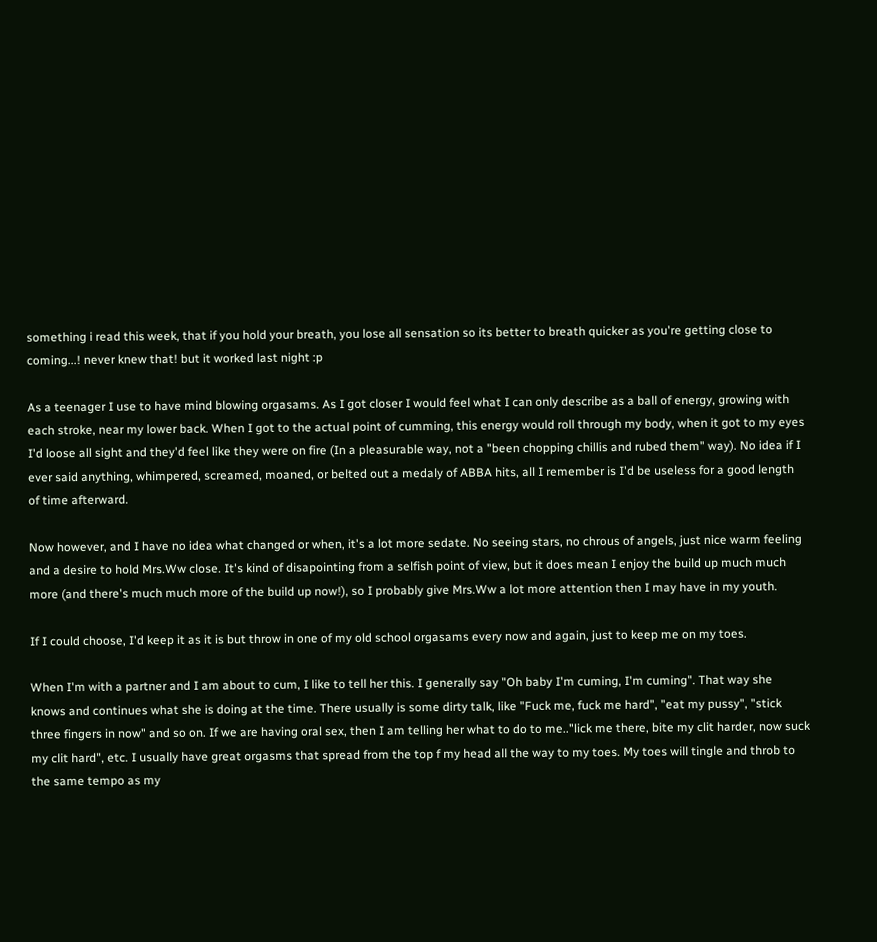something i read this week, that if you hold your breath, you lose all sensation so its better to breath quicker as you're getting close to coming...! never knew that! but it worked last night :p

As a teenager I use to have mind blowing orgasams. As I got closer I would feel what I can only describe as a ball of energy, growing with each stroke, near my lower back. When I got to the actual point of cumming, this energy would roll through my body, when it got to my eyes I'd loose all sight and they'd feel like they were on fire (In a pleasurable way, not a "been chopping chillis and rubed them" way). No idea if I ever said anything, whimpered, screamed, moaned, or belted out a medaly of ABBA hits, all I remember is I'd be useless for a good length of time afterward.

Now however, and I have no idea what changed or when, it's a lot more sedate. No seeing stars, no chrous of angels, just nice warm feeling and a desire to hold Mrs.Ww close. It's kind of disapointing from a selfish point of view, but it does mean I enjoy the build up much much more (and there's much much more of the build up now!), so I probably give Mrs.Ww a lot more attention then I may have in my youth.

If I could choose, I'd keep it as it is but throw in one of my old school orgasams every now and again, just to keep me on my toes.

When I'm with a partner and I am about to cum, I like to tell her this. I generally say "Oh baby I'm cuming, I'm cuming". That way she knows and continues what she is doing at the time. There usually is some dirty talk, like "Fuck me, fuck me hard", "eat my pussy", "stick three fingers in now" and so on. If we are having oral sex, then I am telling her what to do to me.."lick me there, bite my clit harder, now suck my clit hard", etc. I usually have great orgasms that spread from the top f my head all the way to my toes. My toes will tingle and throb to the same tempo as my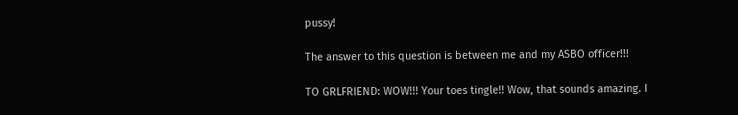pussy!

The answer to this question is between me and my ASBO officer!!!

TO GRLFRIEND: WOW!!! Your toes tingle!! Wow, that sounds amazing. I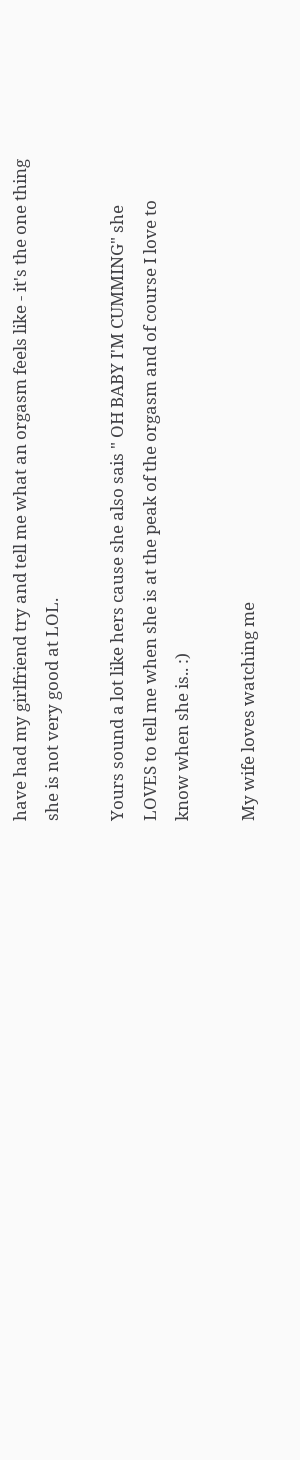have had my girlfriend try and tell me what an orgasm feels like - it's the one thing she is not very good at LOL.

Yours sound a lot like hers cause she also sais " OH BABY I'M CUMMING" she LOVES to tell me when she is at the peak of the orgasm and of course I love to know when she is.. :)

My wife loves watching me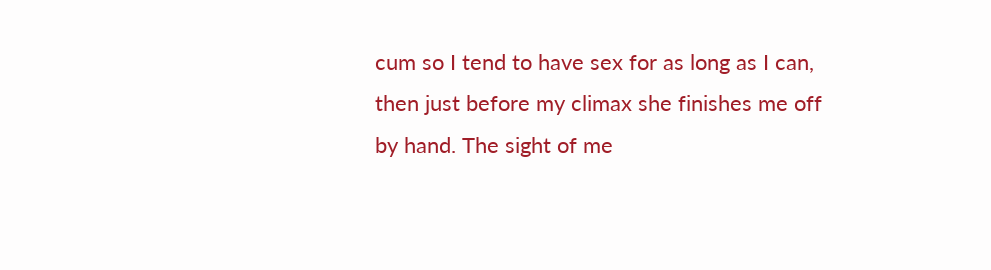cum so I tend to have sex for as long as I can, then just before my climax she finishes me off by hand. The sight of me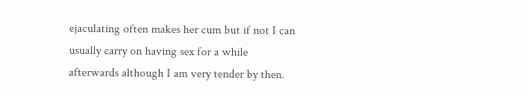ejaculating often makes her cum but if not I can usually carry on having sex for a while afterwards although I am very tender by then.